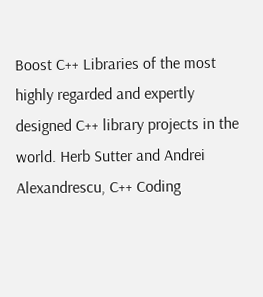Boost C++ Libraries of the most highly regarded and expertly designed C++ library projects in the world. Herb Sutter and Andrei Alexandrescu, C++ Coding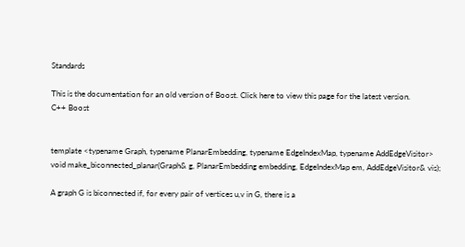Standards

This is the documentation for an old version of Boost. Click here to view this page for the latest version.
C++ Boost


template <typename Graph, typename PlanarEmbedding, typename EdgeIndexMap, typename AddEdgeVisitor>
void make_biconnected_planar(Graph& g, PlanarEmbedding embedding, EdgeIndexMap em, AddEdgeVisitor& vis);

A graph G is biconnected if, for every pair of vertices u,v in G, there is a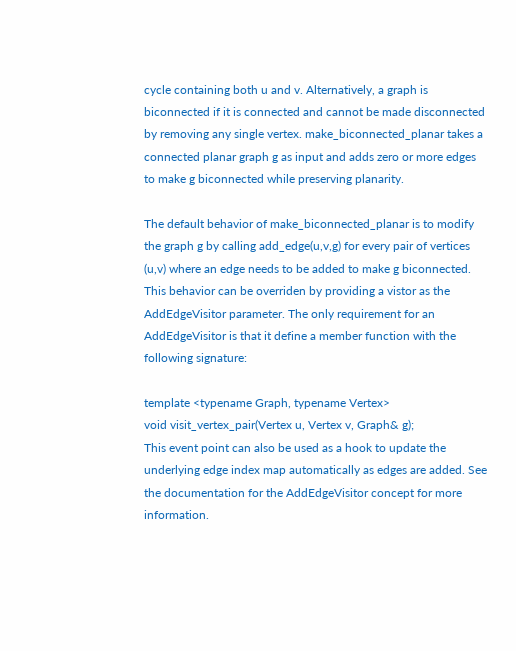cycle containing both u and v. Alternatively, a graph is biconnected if it is connected and cannot be made disconnected by removing any single vertex. make_biconnected_planar takes a connected planar graph g as input and adds zero or more edges to make g biconnected while preserving planarity.

The default behavior of make_biconnected_planar is to modify the graph g by calling add_edge(u,v,g) for every pair of vertices (u,v) where an edge needs to be added to make g biconnected. This behavior can be overriden by providing a vistor as the AddEdgeVisitor parameter. The only requirement for an AddEdgeVisitor is that it define a member function with the following signature:

template <typename Graph, typename Vertex>
void visit_vertex_pair(Vertex u, Vertex v, Graph& g);
This event point can also be used as a hook to update the underlying edge index map automatically as edges are added. See the documentation for the AddEdgeVisitor concept for more information.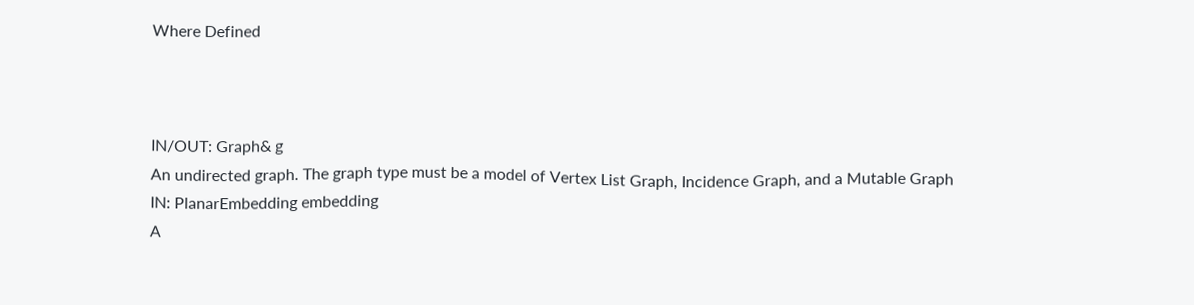Where Defined



IN/OUT: Graph& g
An undirected graph. The graph type must be a model of Vertex List Graph, Incidence Graph, and a Mutable Graph
IN: PlanarEmbedding embedding
A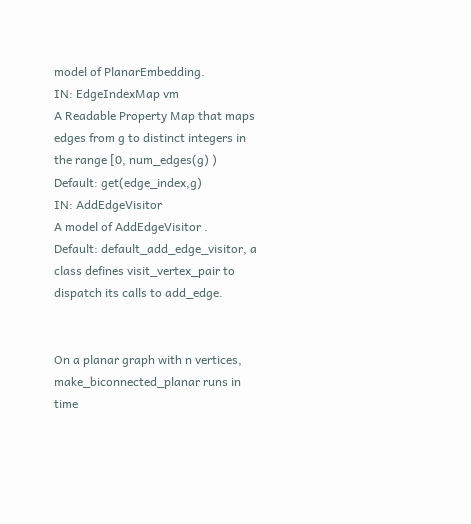model of PlanarEmbedding.
IN: EdgeIndexMap vm
A Readable Property Map that maps edges from g to distinct integers in the range [0, num_edges(g) )
Default: get(edge_index,g)
IN: AddEdgeVisitor
A model of AddEdgeVisitor .
Default: default_add_edge_visitor, a class defines visit_vertex_pair to dispatch its calls to add_edge.


On a planar graph with n vertices, make_biconnected_planar runs in time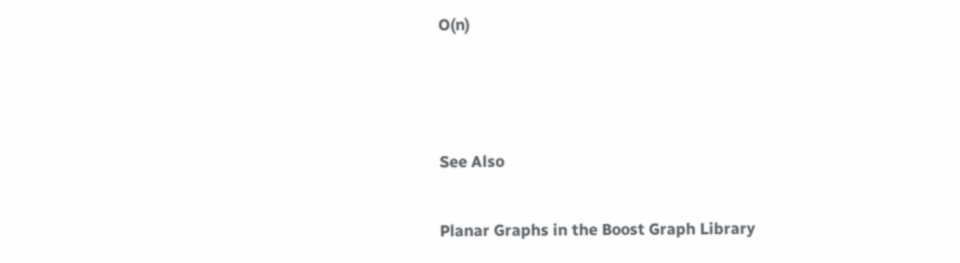O(n)



See Also

Planar Graphs in the Boost Graph Library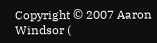Copyright © 2007 Aaron Windsor (